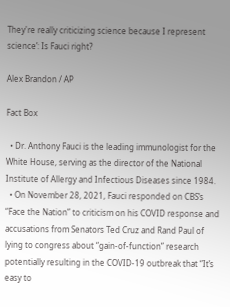They're really criticizing science because I represent science’: Is Fauci right?

Alex Brandon / AP

Fact Box

  • Dr. Anthony Fauci is the leading immunologist for the White House, serving as the director of the National Institute of Allergy and Infectious Diseases since 1984.
  • On November 28, 2021, Fauci responded on CBS’s “Face the Nation” to criticism on his COVID response and accusations from Senators Ted Cruz and Rand Paul of lying to congress about “gain-of-function” research potentially resulting in the COVID-19 outbreak that “It’s easy to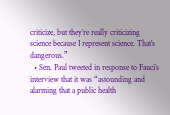criticize, but they’re really criticizing science because I represent science. That’s dangerous.”
  • Sen. Paul tweeted in response to Fauci’s interview that it was “astounding and alarming that a public health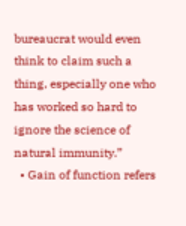bureaucrat would even think to claim such a thing, especially one who has worked so hard to ignore the science of natural immunity.”
  • Gain of function refers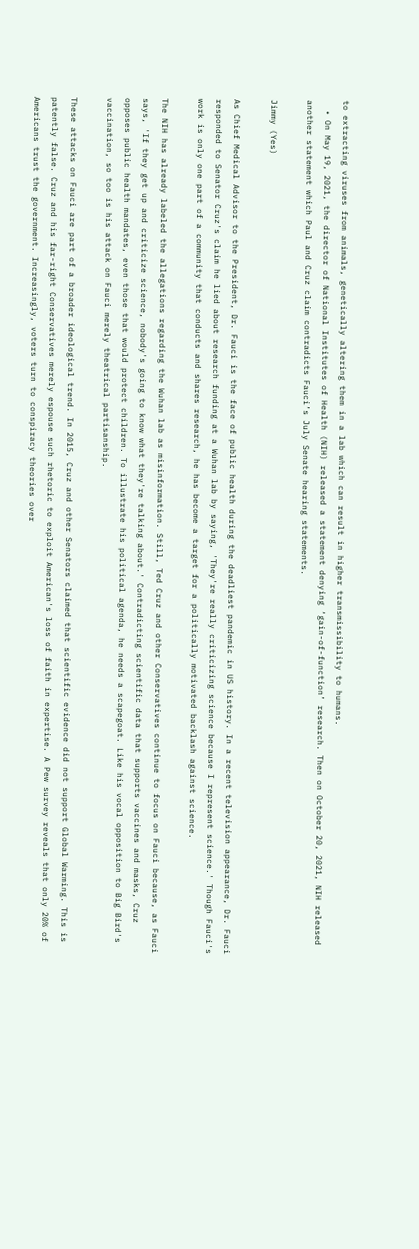to extracting viruses from animals, genetically altering them in a lab which can result in higher transmissibility to humans.
  • On May 19, 2021, the director of National Institutes of Health (NIH) released a statement denying ‘gain-of-function’ research. Then on October 20, 2021, NIH released another statement which Paul and Cruz claim contradicts Fauci’s July Senate hearing statements.

Jimmy (Yes)

As Chief Medical Advisor to the President, Dr. Fauci is the face of public health during the deadliest pandemic in US history. In a recent television appearance, Dr. Fauci responded to Senator Cruz's claim he lied about research funding at a Wuhan lab by saying, 'They're really criticizing science because I represent science.' Though Fauci's work is only one part of a community that conducts and shares research, he has become a target for a politically motivated backlash against science.

The NIH has already labeled the allegations regarding the Wuhan lab as misinformation. Still, Ted Cruz and other Conservatives continue to focus on Fauci because, as Fauci says, 'If they get up and criticize science, nobody's going to know what they're talking about.' Contradicting scientific data that supports vaccines and masks, Cruz opposes public health mandates, even those that would protect children. To illustrate his political agenda, he needs a scapegoat. Like his vocal opposition to Big Bird's vaccination, so too is his attack on Fauci merely theatrical partisanship.

These attacks on Fauci are part of a broader ideological trend. In 2015, Cruz and other Senators claimed that scientific evidence did not support Global Warming. This is patently false. Cruz and his far-right Conservatives merely espouse such rhetoric to exploit American's loss of faith in expertise. A Pew survey reveals that only 20% of Americans trust the government. Increasingly, voters turn to conspiracy theories over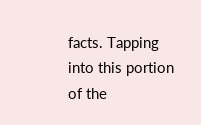facts. Tapping into this portion of the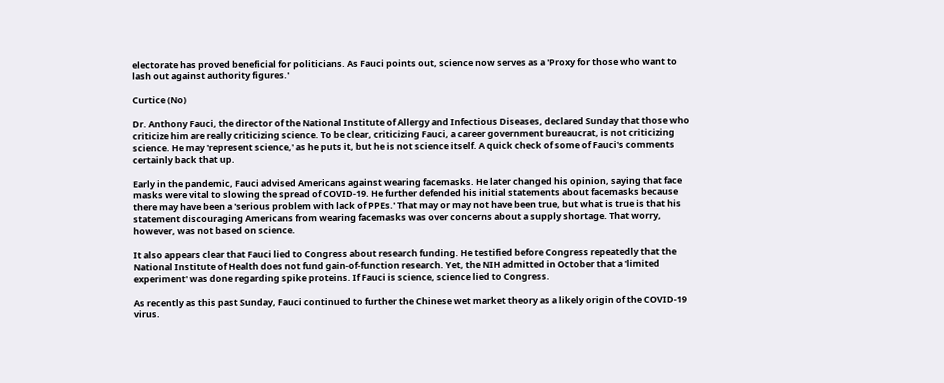electorate has proved beneficial for politicians. As Fauci points out, science now serves as a 'Proxy for those who want to lash out against authority figures.'

Curtice (No)

Dr. Anthony Fauci, the director of the National Institute of Allergy and Infectious Diseases, declared Sunday that those who criticize him are really criticizing science. To be clear, criticizing Fauci, a career government bureaucrat, is not criticizing science. He may 'represent science,' as he puts it, but he is not science itself. A quick check of some of Fauci's comments certainly back that up.

Early in the pandemic, Fauci advised Americans against wearing facemasks. He later changed his opinion, saying that face masks were vital to slowing the spread of COVID-19. He further defended his initial statements about facemasks because there may have been a 'serious problem with lack of PPEs.' That may or may not have been true, but what is true is that his statement discouraging Americans from wearing facemasks was over concerns about a supply shortage. That worry, however, was not based on science.

It also appears clear that Fauci lied to Congress about research funding. He testified before Congress repeatedly that the National Institute of Health does not fund gain-of-function research. Yet, the NIH admitted in October that a 'limited experiment' was done regarding spike proteins. If Fauci is science, science lied to Congress.

As recently as this past Sunday, Fauci continued to further the Chinese wet market theory as a likely origin of the COVID-19 virus.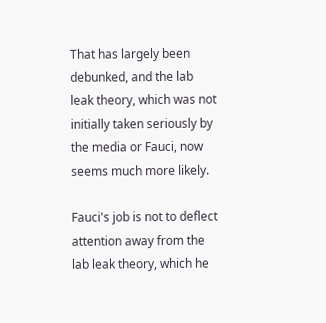That has largely been debunked, and the lab leak theory, which was not initially taken seriously by the media or Fauci, now seems much more likely.

Fauci's job is not to deflect attention away from the lab leak theory, which he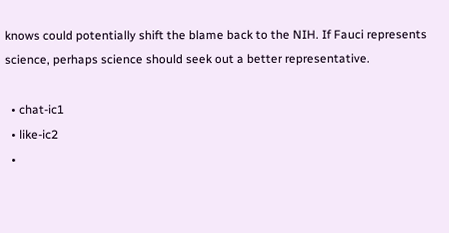knows could potentially shift the blame back to the NIH. If Fauci represents science, perhaps science should seek out a better representative.

  • chat-ic1
  • like-ic2
  •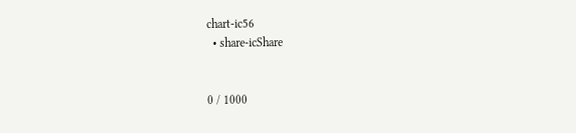chart-ic56
  • share-icShare


0 / 1000